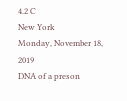4.2 C
New York
Monday, November 18, 2019
DNA of a preson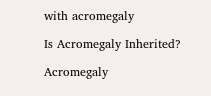with acromegaly

Is Acromegaly Inherited?

Acromegaly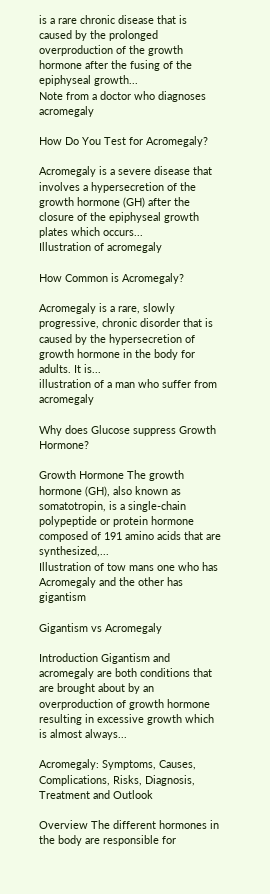is a rare chronic disease that is caused by the prolonged overproduction of the growth hormone after the fusing of the epiphyseal growth...
Note from a doctor who diagnoses acromegaly

How Do You Test for Acromegaly?

Acromegaly is a severe disease that involves a hypersecretion of the growth hormone (GH) after the closure of the epiphyseal growth plates which occurs...
Illustration of acromegaly

How Common is Acromegaly?

Acromegaly is a rare, slowly progressive, chronic disorder that is caused by the hypersecretion of growth hormone in the body for adults. It is...
illustration of a man who suffer from acromegaly

Why does Glucose suppress Growth Hormone?

Growth Hormone The growth hormone (GH), also known as somatotropin, is a single-chain polypeptide or protein hormone composed of 191 amino acids that are synthesized,...
Illustration of tow mans one who has Acromegaly and the other has gigantism

Gigantism vs Acromegaly

Introduction Gigantism and acromegaly are both conditions that are brought about by an overproduction of growth hormone resulting in excessive growth which is almost always...

Acromegaly: Symptoms, Causes, Complications, Risks, Diagnosis, Treatment and Outlook

Overview The different hormones in the body are responsible for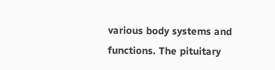various body systems and functions. The pituitary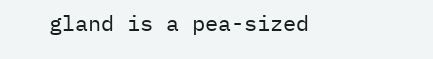gland is a pea-sized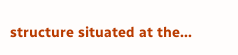structure situated at the...